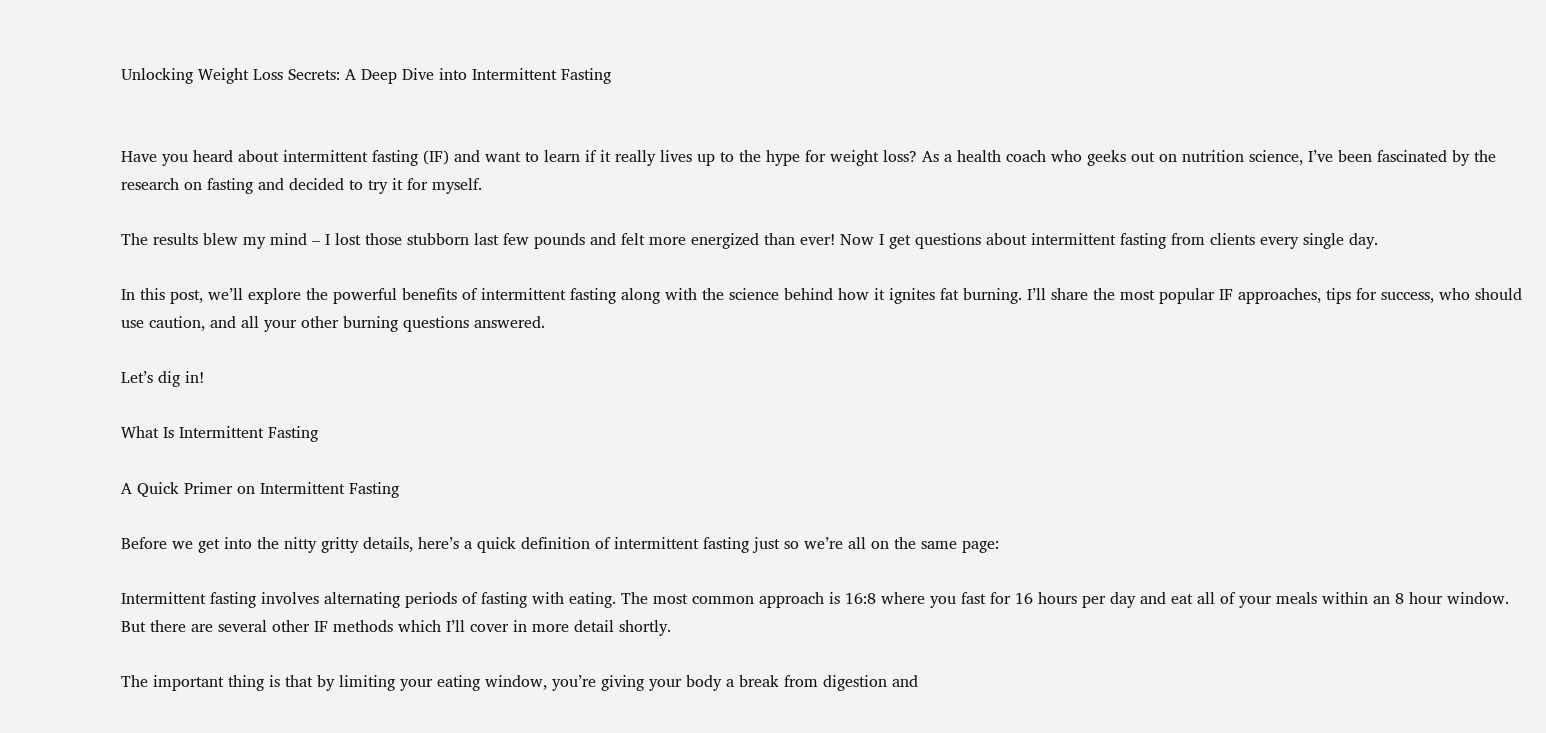Unlocking Weight Loss Secrets: A Deep Dive into Intermittent Fasting


Have you heard about intermittent fasting (IF) and want to learn if it really lives up to the hype for weight loss? As a health coach who geeks out on nutrition science, I’ve been fascinated by the research on fasting and decided to try it for myself.

The results blew my mind – I lost those stubborn last few pounds and felt more energized than ever! Now I get questions about intermittent fasting from clients every single day.

In this post, we’ll explore the powerful benefits of intermittent fasting along with the science behind how it ignites fat burning. I’ll share the most popular IF approaches, tips for success, who should use caution, and all your other burning questions answered.

Let’s dig in!

What Is Intermittent Fasting

A Quick Primer on Intermittent Fasting

Before we get into the nitty gritty details, here’s a quick definition of intermittent fasting just so we’re all on the same page:

Intermittent fasting involves alternating periods of fasting with eating. The most common approach is 16:8 where you fast for 16 hours per day and eat all of your meals within an 8 hour window. But there are several other IF methods which I’ll cover in more detail shortly.

The important thing is that by limiting your eating window, you’re giving your body a break from digestion and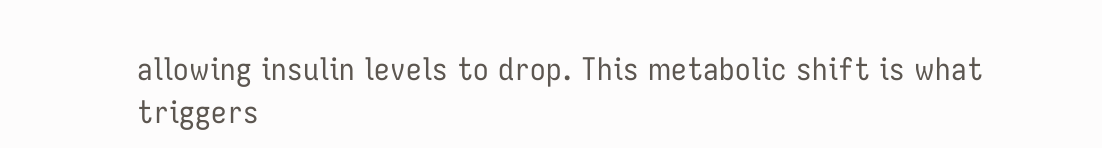allowing insulin levels to drop. This metabolic shift is what triggers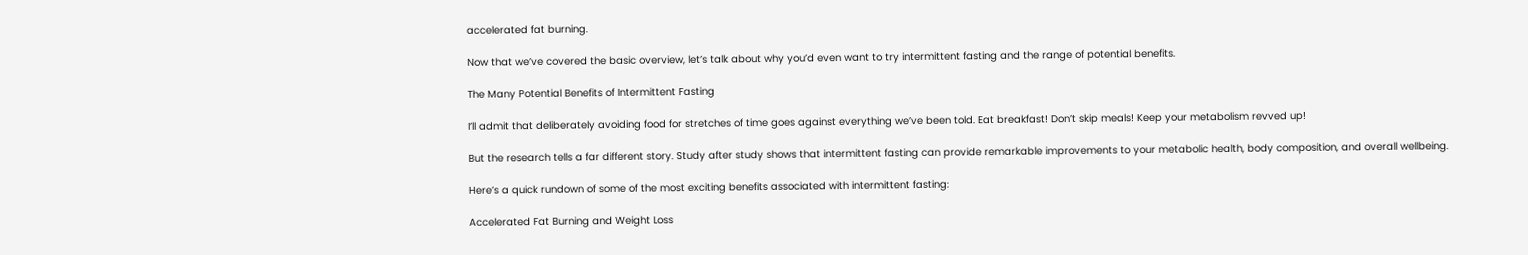accelerated fat burning.

Now that we’ve covered the basic overview, let’s talk about why you’d even want to try intermittent fasting and the range of potential benefits.

The Many Potential Benefits of Intermittent Fasting

I’ll admit that deliberately avoiding food for stretches of time goes against everything we’ve been told. Eat breakfast! Don’t skip meals! Keep your metabolism revved up!

But the research tells a far different story. Study after study shows that intermittent fasting can provide remarkable improvements to your metabolic health, body composition, and overall wellbeing.

Here’s a quick rundown of some of the most exciting benefits associated with intermittent fasting:

Accelerated Fat Burning and Weight Loss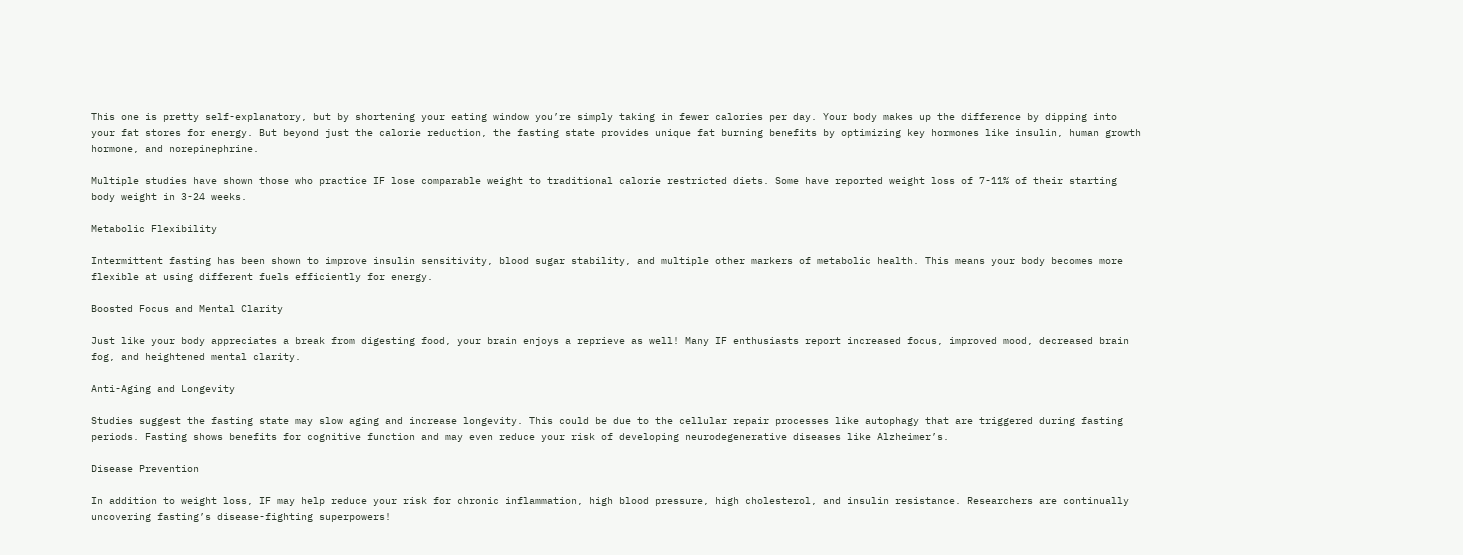This one is pretty self-explanatory, but by shortening your eating window you’re simply taking in fewer calories per day. Your body makes up the difference by dipping into your fat stores for energy. But beyond just the calorie reduction, the fasting state provides unique fat burning benefits by optimizing key hormones like insulin, human growth hormone, and norepinephrine.

Multiple studies have shown those who practice IF lose comparable weight to traditional calorie restricted diets. Some have reported weight loss of 7-11% of their starting body weight in 3-24 weeks.

Metabolic Flexibility

Intermittent fasting has been shown to improve insulin sensitivity, blood sugar stability, and multiple other markers of metabolic health. This means your body becomes more flexible at using different fuels efficiently for energy.

Boosted Focus and Mental Clarity

Just like your body appreciates a break from digesting food, your brain enjoys a reprieve as well! Many IF enthusiasts report increased focus, improved mood, decreased brain fog, and heightened mental clarity.

Anti-Aging and Longevity

Studies suggest the fasting state may slow aging and increase longevity. This could be due to the cellular repair processes like autophagy that are triggered during fasting periods. Fasting shows benefits for cognitive function and may even reduce your risk of developing neurodegenerative diseases like Alzheimer’s.

Disease Prevention

In addition to weight loss, IF may help reduce your risk for chronic inflammation, high blood pressure, high cholesterol, and insulin resistance. Researchers are continually uncovering fasting’s disease-fighting superpowers!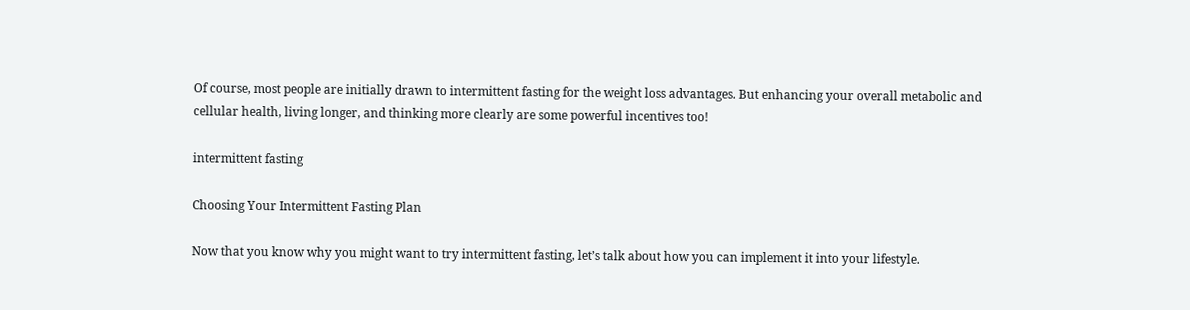Of course, most people are initially drawn to intermittent fasting for the weight loss advantages. But enhancing your overall metabolic and cellular health, living longer, and thinking more clearly are some powerful incentives too!

intermittent fasting

Choosing Your Intermittent Fasting Plan

Now that you know why you might want to try intermittent fasting, let’s talk about how you can implement it into your lifestyle.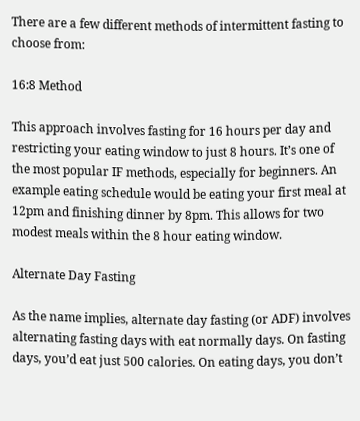There are a few different methods of intermittent fasting to choose from:

16:8 Method

This approach involves fasting for 16 hours per day and restricting your eating window to just 8 hours. It’s one of the most popular IF methods, especially for beginners. An example eating schedule would be eating your first meal at 12pm and finishing dinner by 8pm. This allows for two modest meals within the 8 hour eating window.

Alternate Day Fasting

As the name implies, alternate day fasting (or ADF) involves alternating fasting days with eat normally days. On fasting days, you’d eat just 500 calories. On eating days, you don’t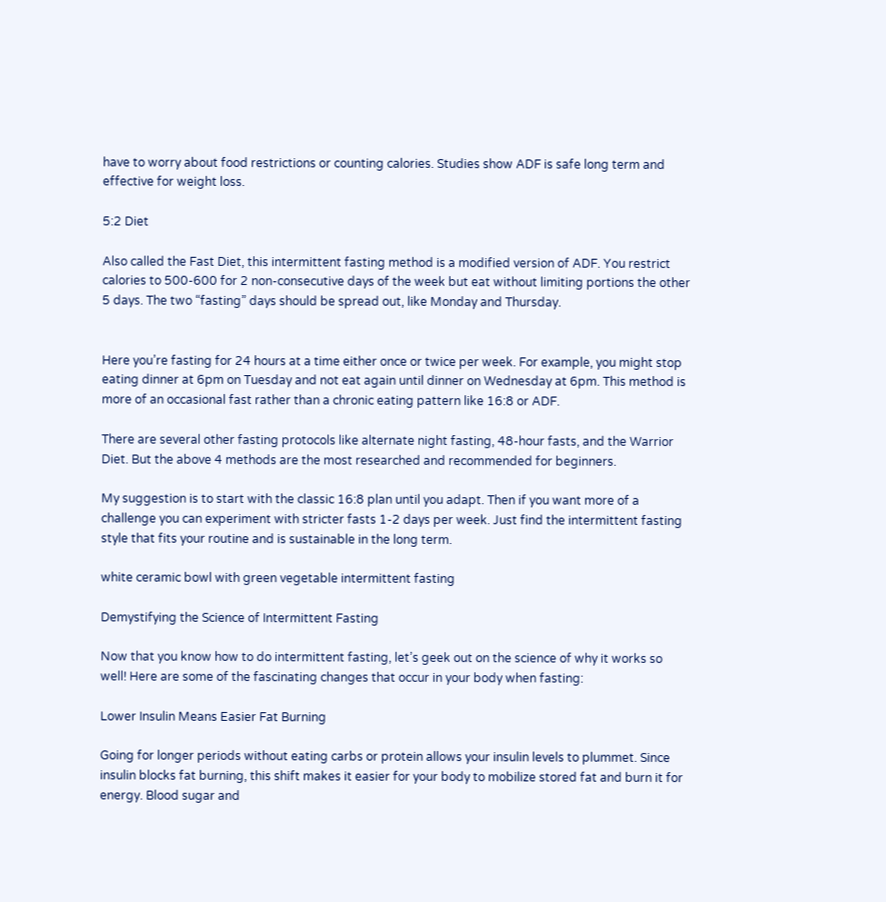have to worry about food restrictions or counting calories. Studies show ADF is safe long term and effective for weight loss.

5:2 Diet

Also called the Fast Diet, this intermittent fasting method is a modified version of ADF. You restrict calories to 500-600 for 2 non-consecutive days of the week but eat without limiting portions the other 5 days. The two “fasting” days should be spread out, like Monday and Thursday.


Here you’re fasting for 24 hours at a time either once or twice per week. For example, you might stop eating dinner at 6pm on Tuesday and not eat again until dinner on Wednesday at 6pm. This method is more of an occasional fast rather than a chronic eating pattern like 16:8 or ADF.

There are several other fasting protocols like alternate night fasting, 48-hour fasts, and the Warrior Diet. But the above 4 methods are the most researched and recommended for beginners.

My suggestion is to start with the classic 16:8 plan until you adapt. Then if you want more of a challenge you can experiment with stricter fasts 1-2 days per week. Just find the intermittent fasting style that fits your routine and is sustainable in the long term.

white ceramic bowl with green vegetable intermittent fasting

Demystifying the Science of Intermittent Fasting

Now that you know how to do intermittent fasting, let’s geek out on the science of why it works so well! Here are some of the fascinating changes that occur in your body when fasting:

Lower Insulin Means Easier Fat Burning

Going for longer periods without eating carbs or protein allows your insulin levels to plummet. Since insulin blocks fat burning, this shift makes it easier for your body to mobilize stored fat and burn it for energy. Blood sugar and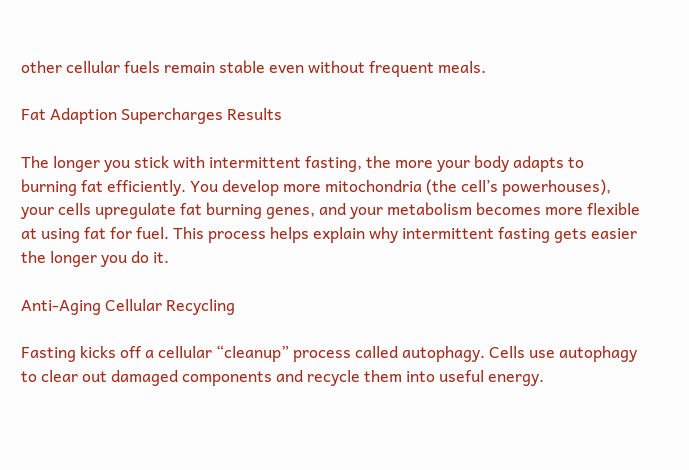other cellular fuels remain stable even without frequent meals.

Fat Adaption Supercharges Results

The longer you stick with intermittent fasting, the more your body adapts to burning fat efficiently. You develop more mitochondria (the cell’s powerhouses), your cells upregulate fat burning genes, and your metabolism becomes more flexible at using fat for fuel. This process helps explain why intermittent fasting gets easier the longer you do it.

Anti-Aging Cellular Recycling

Fasting kicks off a cellular “cleanup” process called autophagy. Cells use autophagy to clear out damaged components and recycle them into useful energy.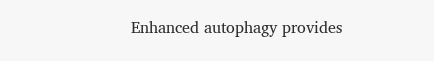Enhanced autophagy provides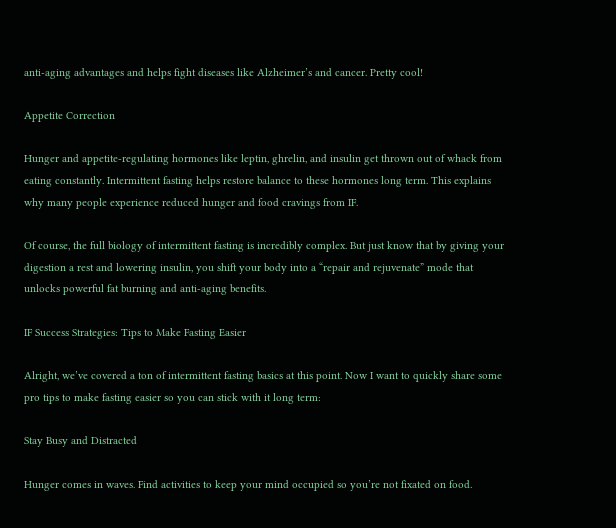anti-aging advantages and helps fight diseases like Alzheimer’s and cancer. Pretty cool!

Appetite Correction

Hunger and appetite-regulating hormones like leptin, ghrelin, and insulin get thrown out of whack from eating constantly. Intermittent fasting helps restore balance to these hormones long term. This explains why many people experience reduced hunger and food cravings from IF.

Of course, the full biology of intermittent fasting is incredibly complex. But just know that by giving your digestion a rest and lowering insulin, you shift your body into a “repair and rejuvenate” mode that unlocks powerful fat burning and anti-aging benefits.

IF Success Strategies: Tips to Make Fasting Easier

Alright, we’ve covered a ton of intermittent fasting basics at this point. Now I want to quickly share some pro tips to make fasting easier so you can stick with it long term:

Stay Busy and Distracted

Hunger comes in waves. Find activities to keep your mind occupied so you’re not fixated on food.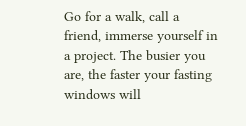Go for a walk, call a friend, immerse yourself in a project. The busier you are, the faster your fasting windows will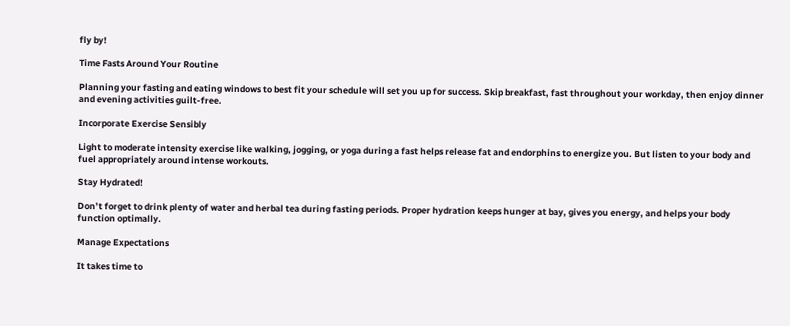fly by!

Time Fasts Around Your Routine

Planning your fasting and eating windows to best fit your schedule will set you up for success. Skip breakfast, fast throughout your workday, then enjoy dinner and evening activities guilt-free.

Incorporate Exercise Sensibly

Light to moderate intensity exercise like walking, jogging, or yoga during a fast helps release fat and endorphins to energize you. But listen to your body and fuel appropriately around intense workouts.

Stay Hydrated!

Don’t forget to drink plenty of water and herbal tea during fasting periods. Proper hydration keeps hunger at bay, gives you energy, and helps your body function optimally.

Manage Expectations

It takes time to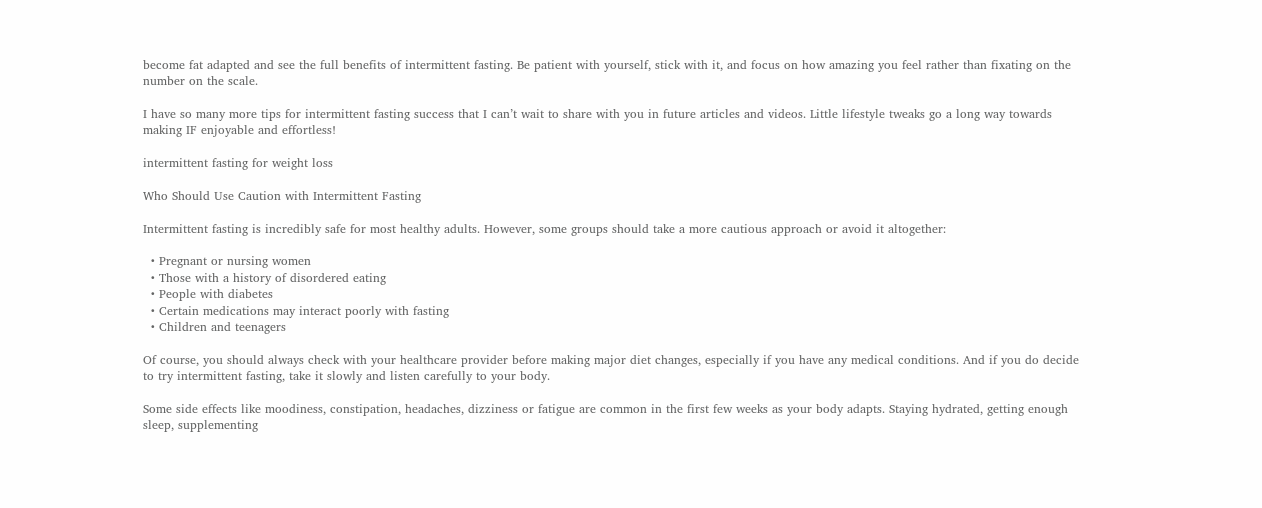become fat adapted and see the full benefits of intermittent fasting. Be patient with yourself, stick with it, and focus on how amazing you feel rather than fixating on the number on the scale.

I have so many more tips for intermittent fasting success that I can’t wait to share with you in future articles and videos. Little lifestyle tweaks go a long way towards making IF enjoyable and effortless!

intermittent fasting for weight loss

Who Should Use Caution with Intermittent Fasting

Intermittent fasting is incredibly safe for most healthy adults. However, some groups should take a more cautious approach or avoid it altogether:

  • Pregnant or nursing women
  • Those with a history of disordered eating
  • People with diabetes
  • Certain medications may interact poorly with fasting
  • Children and teenagers

Of course, you should always check with your healthcare provider before making major diet changes, especially if you have any medical conditions. And if you do decide to try intermittent fasting, take it slowly and listen carefully to your body.

Some side effects like moodiness, constipation, headaches, dizziness or fatigue are common in the first few weeks as your body adapts. Staying hydrated, getting enough sleep, supplementing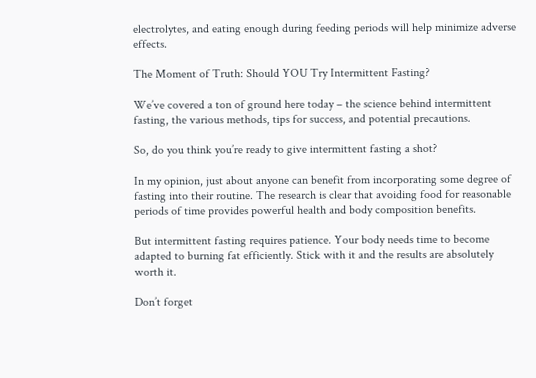electrolytes, and eating enough during feeding periods will help minimize adverse effects.

The Moment of Truth: Should YOU Try Intermittent Fasting?

We’ve covered a ton of ground here today – the science behind intermittent fasting, the various methods, tips for success, and potential precautions.

So, do you think you’re ready to give intermittent fasting a shot?

In my opinion, just about anyone can benefit from incorporating some degree of fasting into their routine. The research is clear that avoiding food for reasonable periods of time provides powerful health and body composition benefits.

But intermittent fasting requires patience. Your body needs time to become adapted to burning fat efficiently. Stick with it and the results are absolutely worth it.

Don’t forget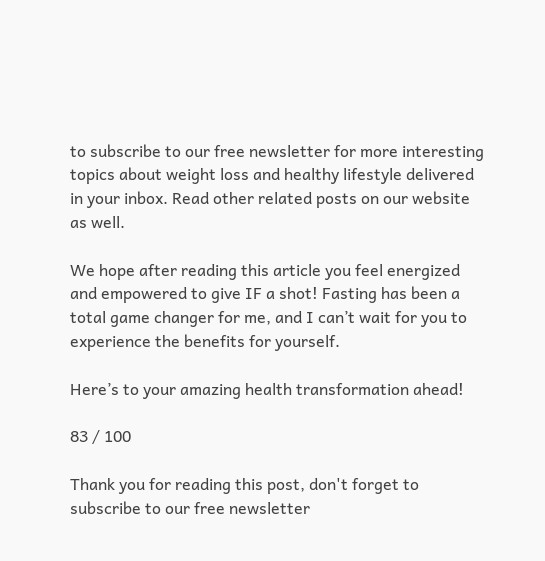to subscribe to our free newsletter for more interesting topics about weight loss and healthy lifestyle delivered in your inbox. Read other related posts on our website as well.

We hope after reading this article you feel energized and empowered to give IF a shot! Fasting has been a total game changer for me, and I can’t wait for you to experience the benefits for yourself.

Here’s to your amazing health transformation ahead!

83 / 100

Thank you for reading this post, don't forget to subscribe to our free newsletter